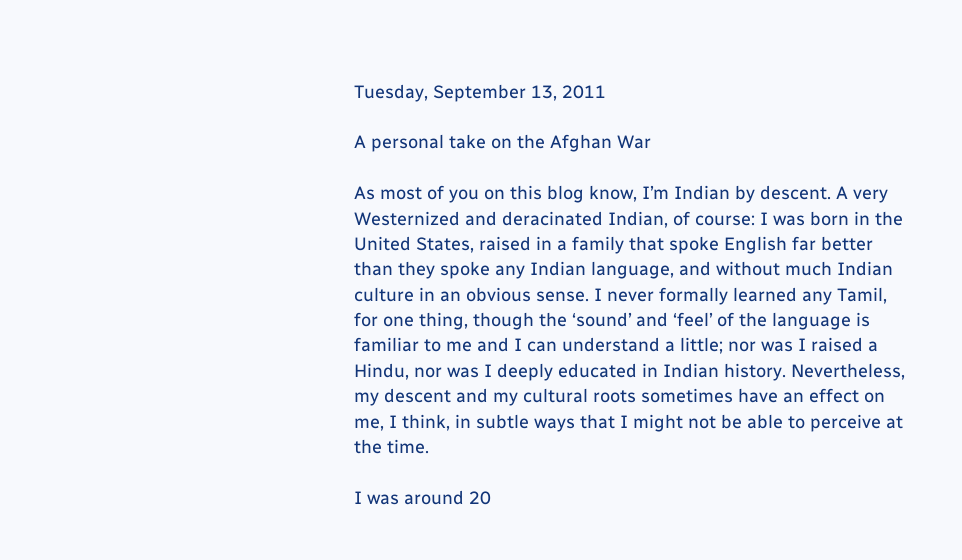Tuesday, September 13, 2011

A personal take on the Afghan War

As most of you on this blog know, I’m Indian by descent. A very Westernized and deracinated Indian, of course: I was born in the United States, raised in a family that spoke English far better than they spoke any Indian language, and without much Indian culture in an obvious sense. I never formally learned any Tamil, for one thing, though the ‘sound’ and ‘feel’ of the language is familiar to me and I can understand a little; nor was I raised a Hindu, nor was I deeply educated in Indian history. Nevertheless, my descent and my cultural roots sometimes have an effect on me, I think, in subtle ways that I might not be able to perceive at the time.

I was around 20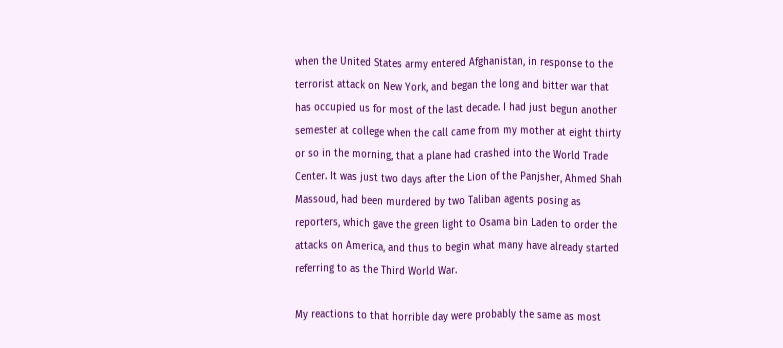when the United States army entered Afghanistan, in response to the terrorist attack on New York, and began the long and bitter war that has occupied us for most of the last decade. I had just begun another semester at college when the call came from my mother at eight thirty or so in the morning, that a plane had crashed into the World Trade Center. It was just two days after the Lion of the Panjsher, Ahmed Shah Massoud, had been murdered by two Taliban agents posing as reporters, which gave the green light to Osama bin Laden to order the attacks on America, and thus to begin what many have already started referring to as the Third World War.

My reactions to that horrible day were probably the same as most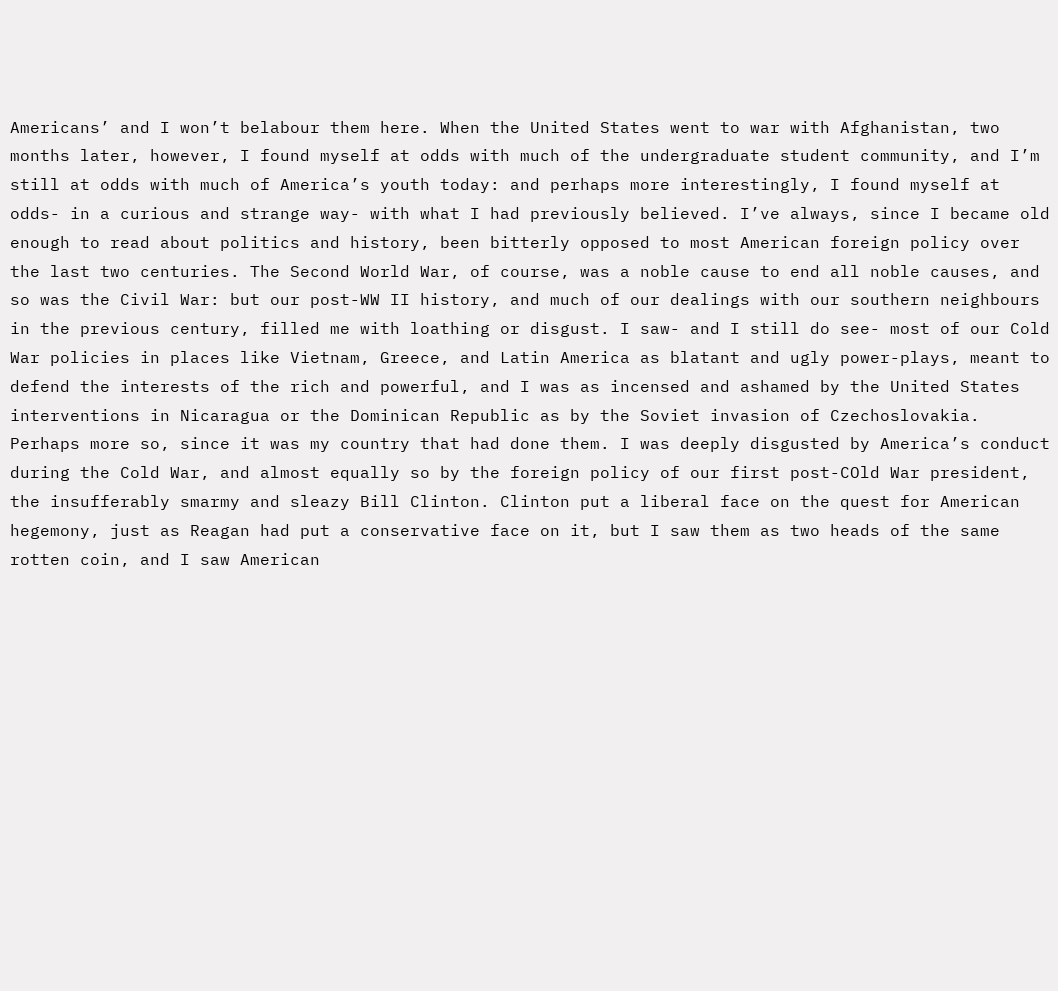Americans’ and I won’t belabour them here. When the United States went to war with Afghanistan, two months later, however, I found myself at odds with much of the undergraduate student community, and I’m still at odds with much of America’s youth today: and perhaps more interestingly, I found myself at odds- in a curious and strange way- with what I had previously believed. I’ve always, since I became old enough to read about politics and history, been bitterly opposed to most American foreign policy over the last two centuries. The Second World War, of course, was a noble cause to end all noble causes, and so was the Civil War: but our post-WW II history, and much of our dealings with our southern neighbours in the previous century, filled me with loathing or disgust. I saw- and I still do see- most of our Cold War policies in places like Vietnam, Greece, and Latin America as blatant and ugly power-plays, meant to defend the interests of the rich and powerful, and I was as incensed and ashamed by the United States interventions in Nicaragua or the Dominican Republic as by the Soviet invasion of Czechoslovakia. Perhaps more so, since it was my country that had done them. I was deeply disgusted by America’s conduct during the Cold War, and almost equally so by the foreign policy of our first post-COld War president, the insufferably smarmy and sleazy Bill Clinton. Clinton put a liberal face on the quest for American hegemony, just as Reagan had put a conservative face on it, but I saw them as two heads of the same rotten coin, and I saw American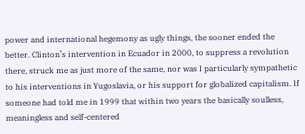power and international hegemony as ugly things, the sooner ended the better. Clinton’s intervention in Ecuador in 2000, to suppress a revolution there, struck me as just more of the same, nor was I particularly sympathetic to his interventions in Yugoslavia, or his support for globalized capitalism. If someone had told me in 1999 that within two years the basically soulless, meaningless and self-centered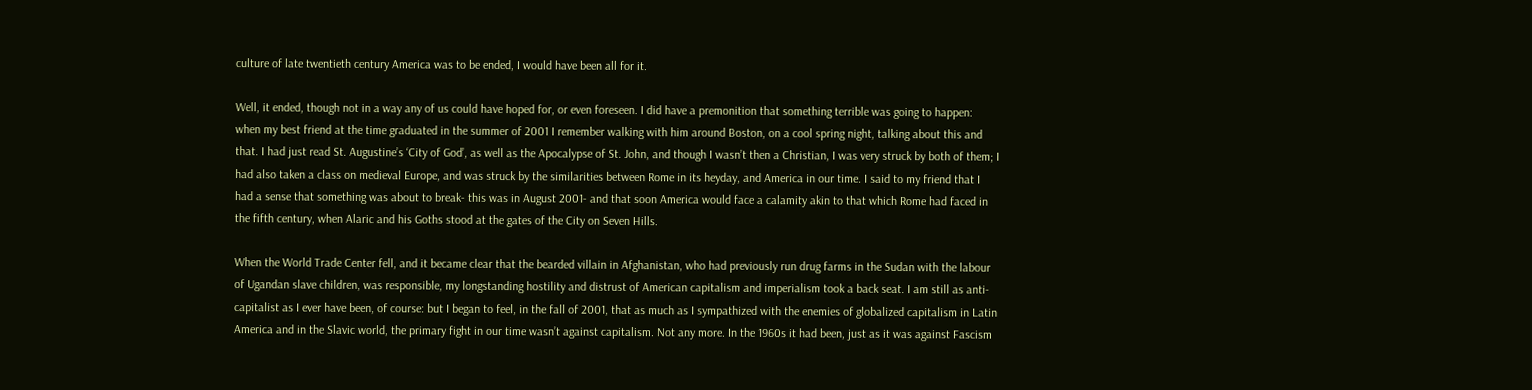culture of late twentieth century America was to be ended, I would have been all for it.

Well, it ended, though not in a way any of us could have hoped for, or even foreseen. I did have a premonition that something terrible was going to happen: when my best friend at the time graduated in the summer of 2001 I remember walking with him around Boston, on a cool spring night, talking about this and that. I had just read St. Augustine’s ‘City of God’, as well as the Apocalypse of St. John, and though I wasn’t then a Christian, I was very struck by both of them; I had also taken a class on medieval Europe, and was struck by the similarities between Rome in its heyday, and America in our time. I said to my friend that I had a sense that something was about to break- this was in August 2001- and that soon America would face a calamity akin to that which Rome had faced in the fifth century, when Alaric and his Goths stood at the gates of the City on Seven Hills.

When the World Trade Center fell, and it became clear that the bearded villain in Afghanistan, who had previously run drug farms in the Sudan with the labour of Ugandan slave children, was responsible, my longstanding hostility and distrust of American capitalism and imperialism took a back seat. I am still as anti-capitalist as I ever have been, of course: but I began to feel, in the fall of 2001, that as much as I sympathized with the enemies of globalized capitalism in Latin America and in the Slavic world, the primary fight in our time wasn’t against capitalism. Not any more. In the 1960s it had been, just as it was against Fascism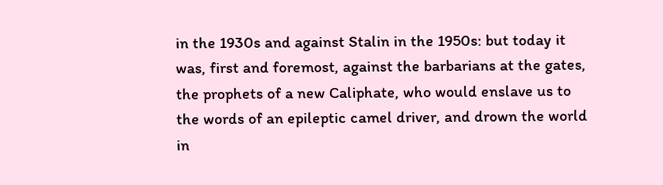in the 1930s and against Stalin in the 1950s: but today it was, first and foremost, against the barbarians at the gates, the prophets of a new Caliphate, who would enslave us to the words of an epileptic camel driver, and drown the world in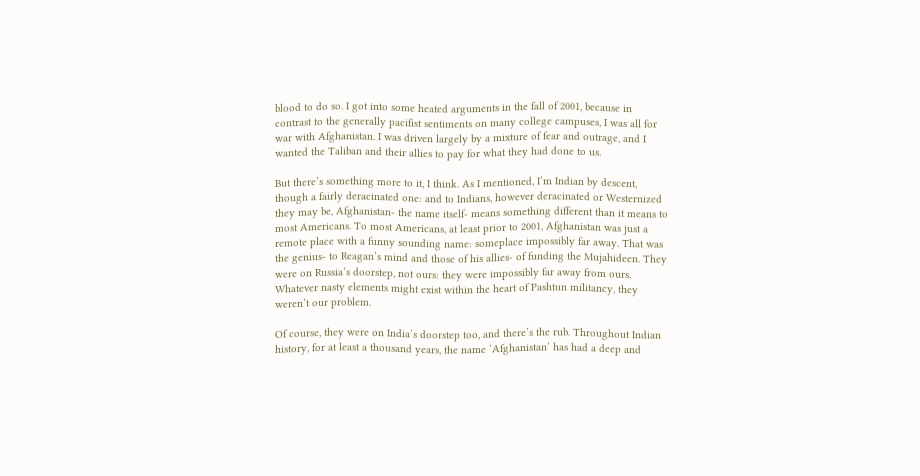blood to do so. I got into some heated arguments in the fall of 2001, because in contrast to the generally pacifist sentiments on many college campuses, I was all for war with Afghanistan. I was driven largely by a mixture of fear and outrage, and I wanted the Taliban and their allies to pay for what they had done to us.

But there’s something more to it, I think. As I mentioned, I’m Indian by descent, though a fairly deracinated one: and to Indians, however deracinated or Westernized they may be, Afghanistan- the name itself- means something different than it means to most Americans. To most Americans, at least prior to 2001, Afghanistan was just a remote place with a funny sounding name: someplace impossibly far away. That was the genius- to Reagan’s mind and those of his allies- of funding the Mujahideen. They were on Russia’s doorstep, not ours: they were impossibly far away from ours. Whatever nasty elements might exist within the heart of Pashtun militancy, they weren’t our problem.

Of course, they were on India’s doorstep too, and there’s the rub. Throughout Indian history, for at least a thousand years, the name ‘Afghanistan’ has had a deep and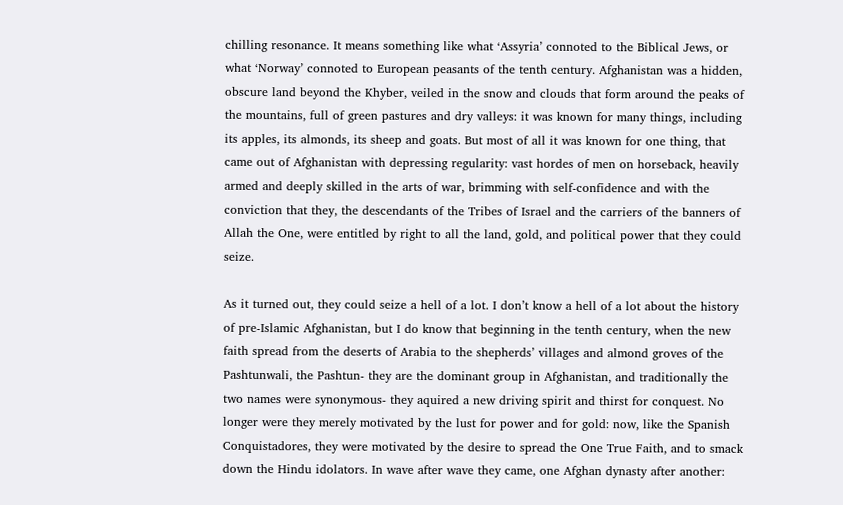chilling resonance. It means something like what ‘Assyria’ connoted to the Biblical Jews, or what ‘Norway’ connoted to European peasants of the tenth century. Afghanistan was a hidden, obscure land beyond the Khyber, veiled in the snow and clouds that form around the peaks of the mountains, full of green pastures and dry valleys: it was known for many things, including its apples, its almonds, its sheep and goats. But most of all it was known for one thing, that came out of Afghanistan with depressing regularity: vast hordes of men on horseback, heavily armed and deeply skilled in the arts of war, brimming with self-confidence and with the conviction that they, the descendants of the Tribes of Israel and the carriers of the banners of Allah the One, were entitled by right to all the land, gold, and political power that they could seize.

As it turned out, they could seize a hell of a lot. I don’t know a hell of a lot about the history of pre-Islamic Afghanistan, but I do know that beginning in the tenth century, when the new faith spread from the deserts of Arabia to the shepherds’ villages and almond groves of the Pashtunwali, the Pashtun- they are the dominant group in Afghanistan, and traditionally the two names were synonymous- they aquired a new driving spirit and thirst for conquest. No longer were they merely motivated by the lust for power and for gold: now, like the Spanish Conquistadores, they were motivated by the desire to spread the One True Faith, and to smack down the Hindu idolators. In wave after wave they came, one Afghan dynasty after another: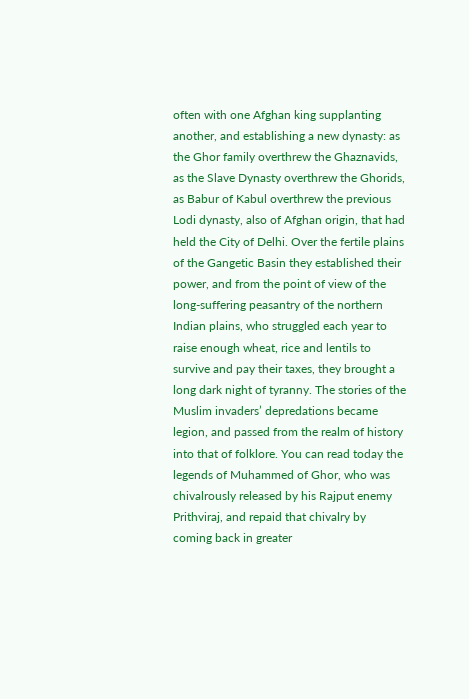often with one Afghan king supplanting another, and establishing a new dynasty: as the Ghor family overthrew the Ghaznavids, as the Slave Dynasty overthrew the Ghorids, as Babur of Kabul overthrew the previous Lodi dynasty, also of Afghan origin, that had held the City of Delhi. Over the fertile plains of the Gangetic Basin they established their power, and from the point of view of the long-suffering peasantry of the northern Indian plains, who struggled each year to raise enough wheat, rice and lentils to survive and pay their taxes, they brought a long dark night of tyranny. The stories of the Muslim invaders’ depredations became legion, and passed from the realm of history into that of folklore. You can read today the legends of Muhammed of Ghor, who was chivalrously released by his Rajput enemy Prithviraj, and repaid that chivalry by coming back in greater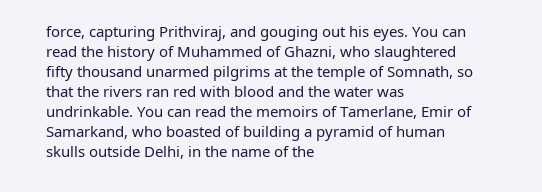force, capturing Prithviraj, and gouging out his eyes. You can read the history of Muhammed of Ghazni, who slaughtered fifty thousand unarmed pilgrims at the temple of Somnath, so that the rivers ran red with blood and the water was undrinkable. You can read the memoirs of Tamerlane, Emir of Samarkand, who boasted of building a pyramid of human skulls outside Delhi, in the name of the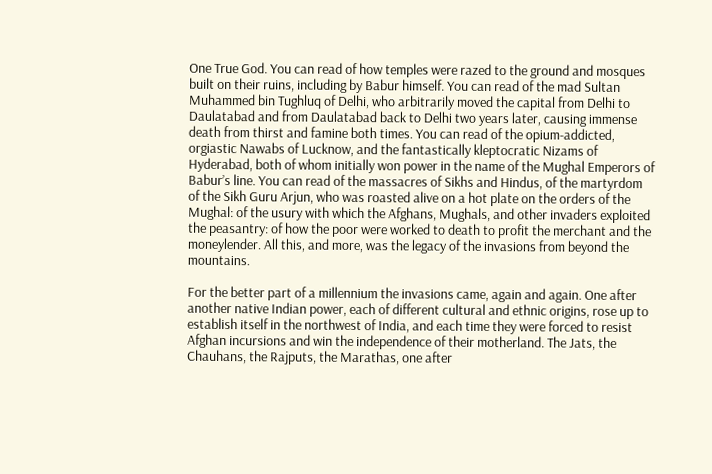One True God. You can read of how temples were razed to the ground and mosques built on their ruins, including by Babur himself. You can read of the mad Sultan Muhammed bin Tughluq of Delhi, who arbitrarily moved the capital from Delhi to Daulatabad and from Daulatabad back to Delhi two years later, causing immense death from thirst and famine both times. You can read of the opium-addicted, orgiastic Nawabs of Lucknow, and the fantastically kleptocratic Nizams of Hyderabad, both of whom initially won power in the name of the Mughal Emperors of Babur’s line. You can read of the massacres of Sikhs and Hindus, of the martyrdom of the Sikh Guru Arjun, who was roasted alive on a hot plate on the orders of the Mughal: of the usury with which the Afghans, Mughals, and other invaders exploited the peasantry: of how the poor were worked to death to profit the merchant and the moneylender. All this, and more, was the legacy of the invasions from beyond the mountains.

For the better part of a millennium the invasions came, again and again. One after another native Indian power, each of different cultural and ethnic origins, rose up to establish itself in the northwest of India, and each time they were forced to resist Afghan incursions and win the independence of their motherland. The Jats, the Chauhans, the Rajputs, the Marathas, one after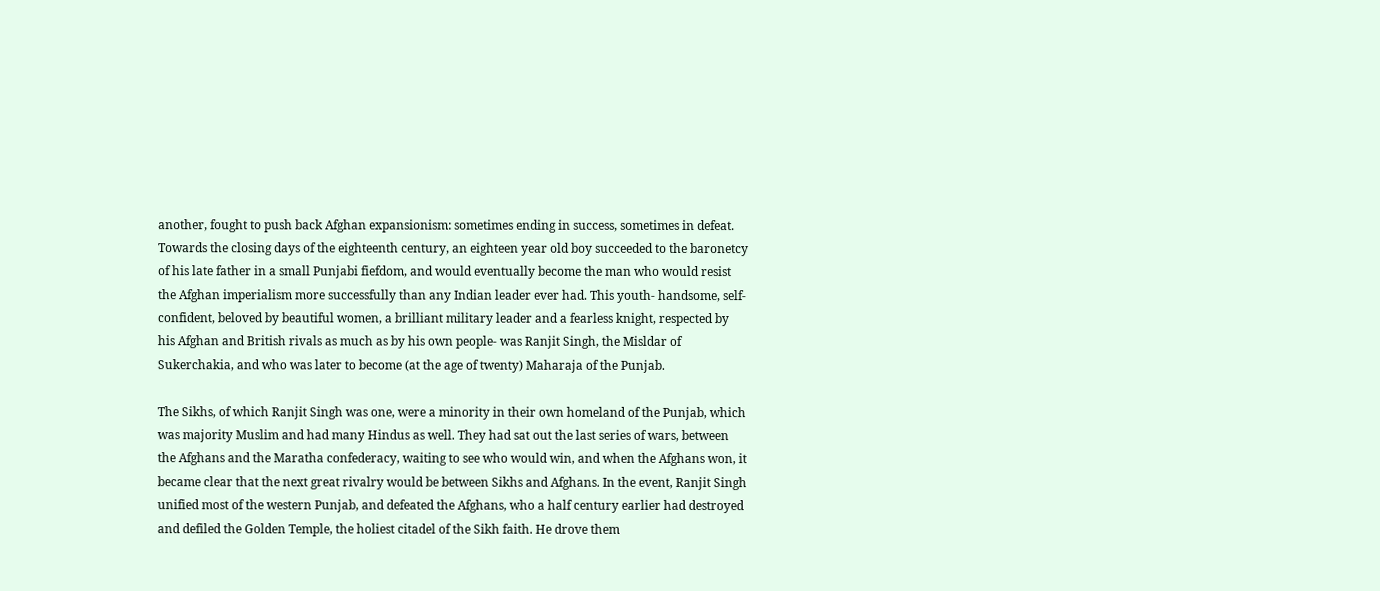another, fought to push back Afghan expansionism: sometimes ending in success, sometimes in defeat. Towards the closing days of the eighteenth century, an eighteen year old boy succeeded to the baronetcy of his late father in a small Punjabi fiefdom, and would eventually become the man who would resist the Afghan imperialism more successfully than any Indian leader ever had. This youth- handsome, self-confident, beloved by beautiful women, a brilliant military leader and a fearless knight, respected by his Afghan and British rivals as much as by his own people- was Ranjit Singh, the Misldar of Sukerchakia, and who was later to become (at the age of twenty) Maharaja of the Punjab.

The Sikhs, of which Ranjit Singh was one, were a minority in their own homeland of the Punjab, which was majority Muslim and had many Hindus as well. They had sat out the last series of wars, between the Afghans and the Maratha confederacy, waiting to see who would win, and when the Afghans won, it became clear that the next great rivalry would be between Sikhs and Afghans. In the event, Ranjit Singh unified most of the western Punjab, and defeated the Afghans, who a half century earlier had destroyed and defiled the Golden Temple, the holiest citadel of the Sikh faith. He drove them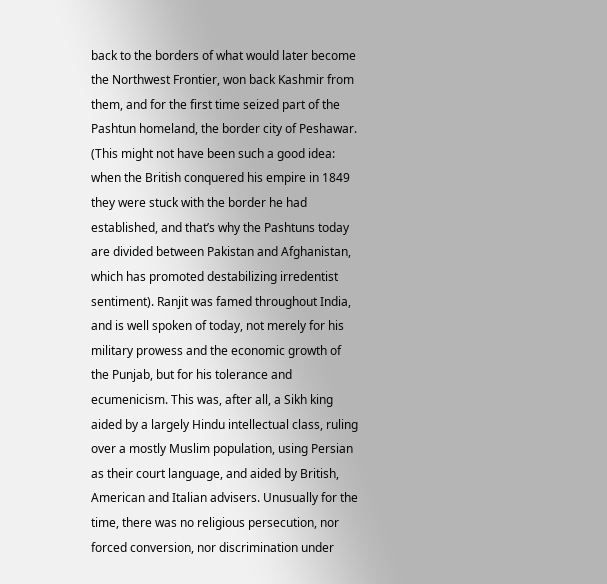back to the borders of what would later become the Northwest Frontier, won back Kashmir from them, and for the first time seized part of the Pashtun homeland, the border city of Peshawar. (This might not have been such a good idea: when the British conquered his empire in 1849 they were stuck with the border he had established, and that’s why the Pashtuns today are divided between Pakistan and Afghanistan, which has promoted destabilizing irredentist sentiment). Ranjit was famed throughout India, and is well spoken of today, not merely for his military prowess and the economic growth of the Punjab, but for his tolerance and ecumenicism. This was, after all, a Sikh king aided by a largely Hindu intellectual class, ruling over a mostly Muslim population, using Persian as their court language, and aided by British, American and Italian advisers. Unusually for the time, there was no religious persecution, nor forced conversion, nor discrimination under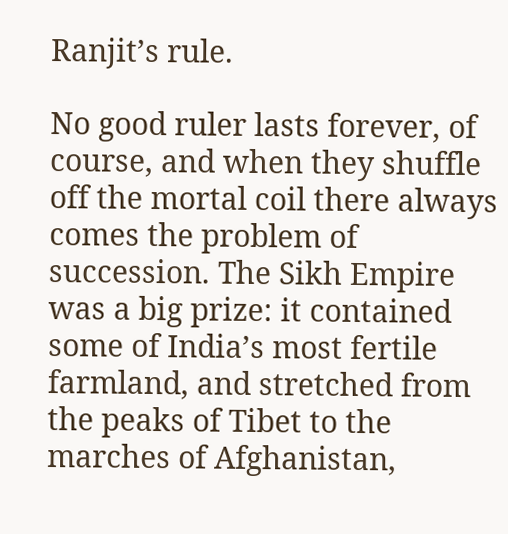Ranjit’s rule.

No good ruler lasts forever, of course, and when they shuffle off the mortal coil there always comes the problem of succession. The Sikh Empire was a big prize: it contained some of India’s most fertile farmland, and stretched from the peaks of Tibet to the marches of Afghanistan,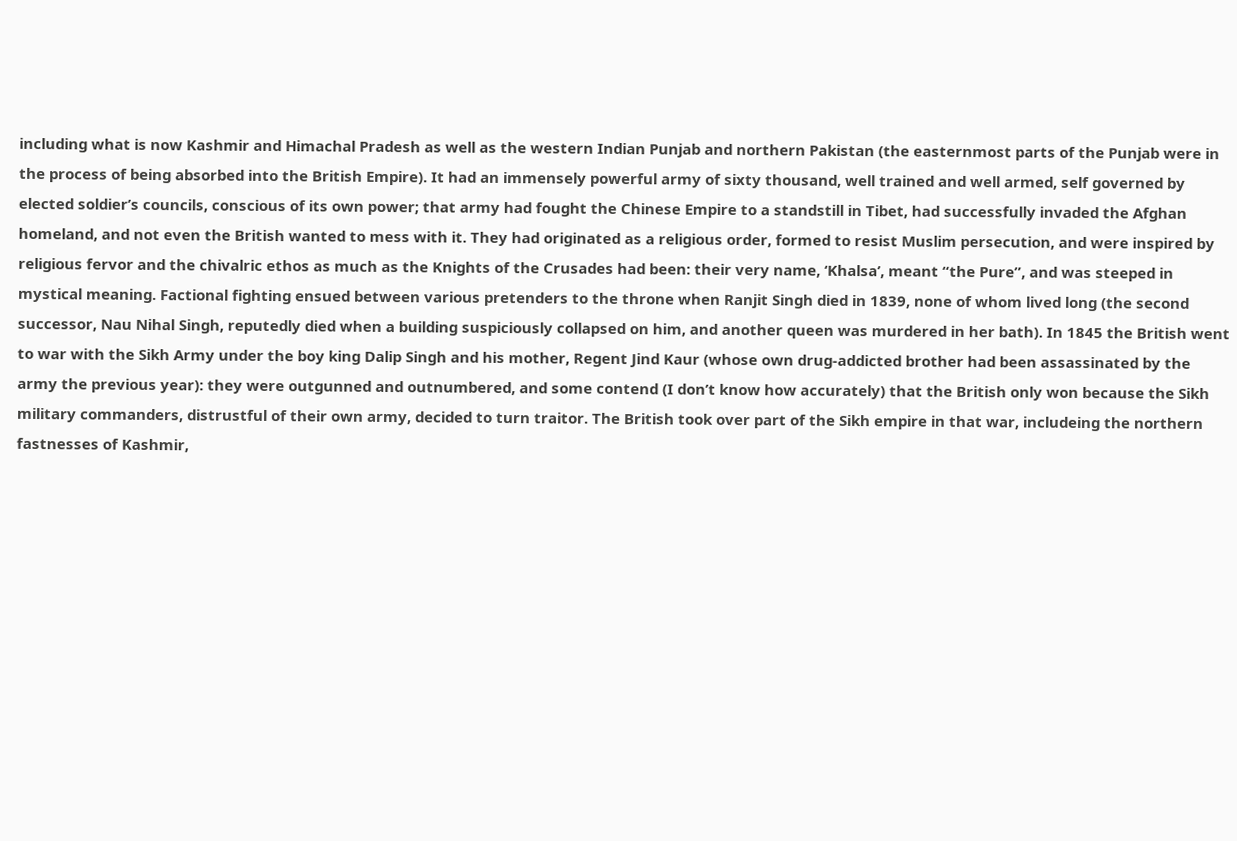including what is now Kashmir and Himachal Pradesh as well as the western Indian Punjab and northern Pakistan (the easternmost parts of the Punjab were in the process of being absorbed into the British Empire). It had an immensely powerful army of sixty thousand, well trained and well armed, self governed by elected soldier’s councils, conscious of its own power; that army had fought the Chinese Empire to a standstill in Tibet, had successfully invaded the Afghan homeland, and not even the British wanted to mess with it. They had originated as a religious order, formed to resist Muslim persecution, and were inspired by religious fervor and the chivalric ethos as much as the Knights of the Crusades had been: their very name, ‘Khalsa’, meant “the Pure”, and was steeped in mystical meaning. Factional fighting ensued between various pretenders to the throne when Ranjit Singh died in 1839, none of whom lived long (the second successor, Nau Nihal Singh, reputedly died when a building suspiciously collapsed on him, and another queen was murdered in her bath). In 1845 the British went to war with the Sikh Army under the boy king Dalip Singh and his mother, Regent Jind Kaur (whose own drug-addicted brother had been assassinated by the army the previous year): they were outgunned and outnumbered, and some contend (I don’t know how accurately) that the British only won because the Sikh military commanders, distrustful of their own army, decided to turn traitor. The British took over part of the Sikh empire in that war, includeing the northern fastnesses of Kashmir,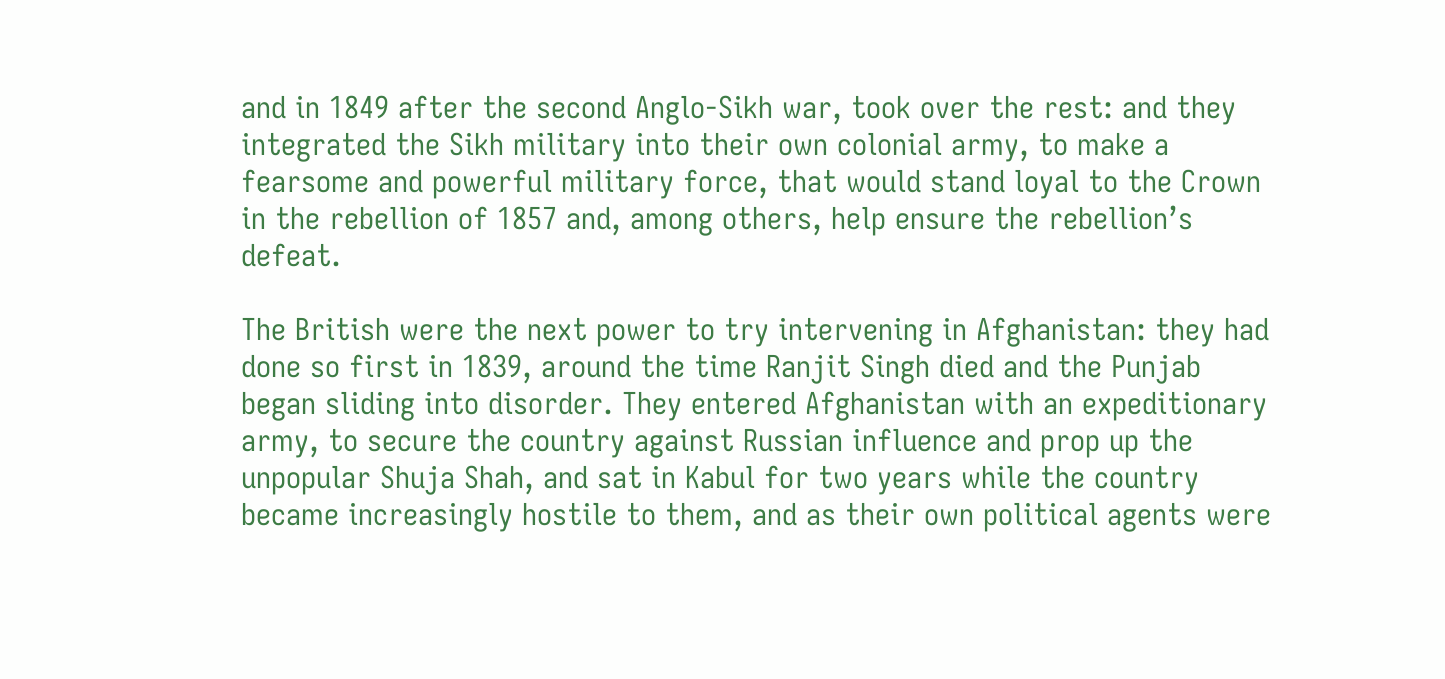and in 1849 after the second Anglo-Sikh war, took over the rest: and they integrated the Sikh military into their own colonial army, to make a fearsome and powerful military force, that would stand loyal to the Crown in the rebellion of 1857 and, among others, help ensure the rebellion’s defeat.

The British were the next power to try intervening in Afghanistan: they had done so first in 1839, around the time Ranjit Singh died and the Punjab began sliding into disorder. They entered Afghanistan with an expeditionary army, to secure the country against Russian influence and prop up the unpopular Shuja Shah, and sat in Kabul for two years while the country became increasingly hostile to them, and as their own political agents were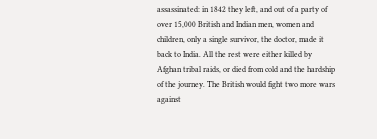assassinated: in 1842 they left, and out of a party of over 15,000 British and Indian men, women and children, only a single survivor, the doctor, made it back to India. All the rest were either killed by Afghan tribal raids, or died from cold and the hardship of the journey. The British would fight two more wars against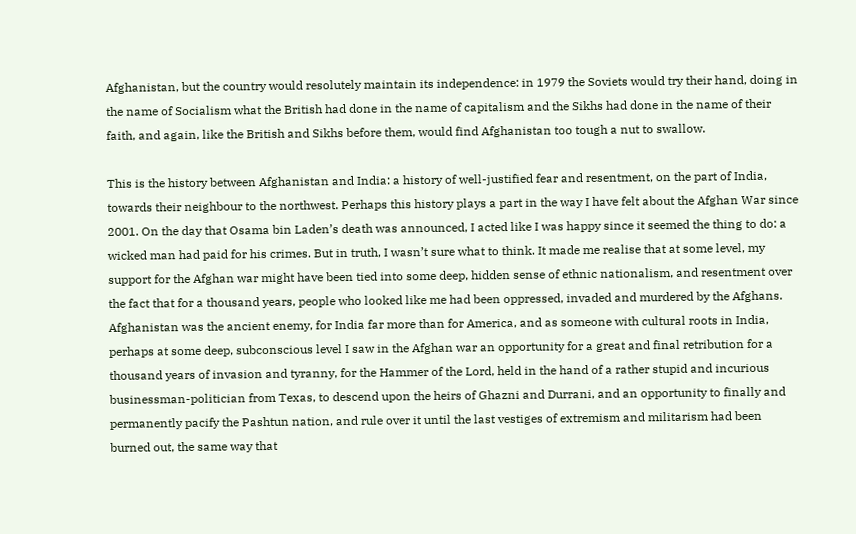Afghanistan, but the country would resolutely maintain its independence: in 1979 the Soviets would try their hand, doing in the name of Socialism what the British had done in the name of capitalism and the Sikhs had done in the name of their faith, and again, like the British and Sikhs before them, would find Afghanistan too tough a nut to swallow.

This is the history between Afghanistan and India: a history of well-justified fear and resentment, on the part of India, towards their neighbour to the northwest. Perhaps this history plays a part in the way I have felt about the Afghan War since 2001. On the day that Osama bin Laden’s death was announced, I acted like I was happy since it seemed the thing to do: a wicked man had paid for his crimes. But in truth, I wasn’t sure what to think. It made me realise that at some level, my support for the Afghan war might have been tied into some deep, hidden sense of ethnic nationalism, and resentment over the fact that for a thousand years, people who looked like me had been oppressed, invaded and murdered by the Afghans. Afghanistan was the ancient enemy, for India far more than for America, and as someone with cultural roots in India, perhaps at some deep, subconscious level I saw in the Afghan war an opportunity for a great and final retribution for a thousand years of invasion and tyranny, for the Hammer of the Lord, held in the hand of a rather stupid and incurious businessman-politician from Texas, to descend upon the heirs of Ghazni and Durrani, and an opportunity to finally and permanently pacify the Pashtun nation, and rule over it until the last vestiges of extremism and militarism had been burned out, the same way that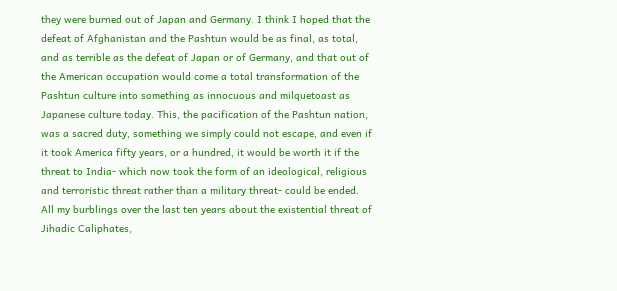they were burned out of Japan and Germany. I think I hoped that the defeat of Afghanistan and the Pashtun would be as final, as total, and as terrible as the defeat of Japan or of Germany, and that out of the American occupation would come a total transformation of the Pashtun culture into something as innocuous and milquetoast as Japanese culture today. This, the pacification of the Pashtun nation, was a sacred duty, something we simply could not escape, and even if it took America fifty years, or a hundred, it would be worth it if the threat to India- which now took the form of an ideological, religious and terroristic threat rather than a military threat- could be ended. All my burblings over the last ten years about the existential threat of Jihadic Caliphates,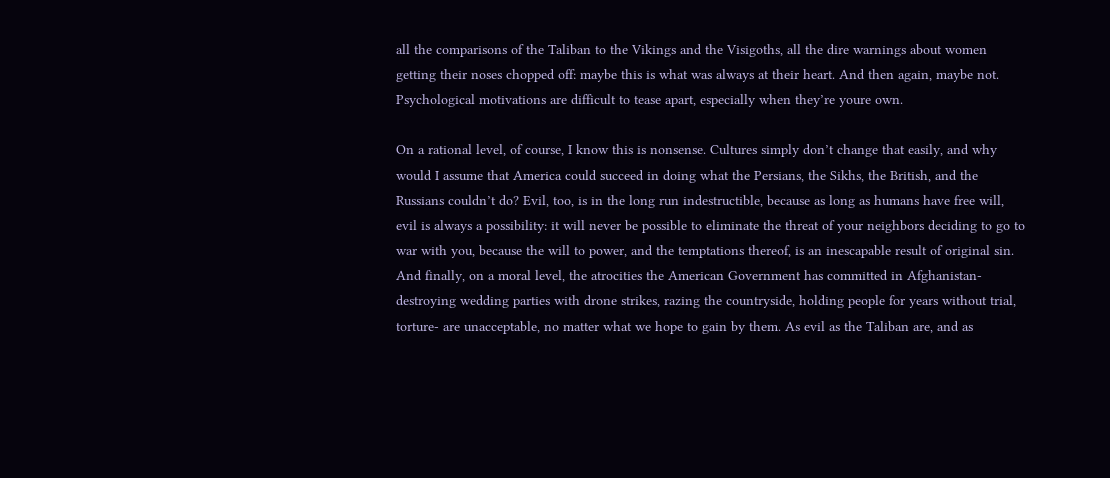all the comparisons of the Taliban to the Vikings and the Visigoths, all the dire warnings about women getting their noses chopped off: maybe this is what was always at their heart. And then again, maybe not. Psychological motivations are difficult to tease apart, especially when they’re youre own.

On a rational level, of course, I know this is nonsense. Cultures simply don’t change that easily, and why would I assume that America could succeed in doing what the Persians, the Sikhs, the British, and the Russians couldn’t do? Evil, too, is in the long run indestructible, because as long as humans have free will, evil is always a possibility: it will never be possible to eliminate the threat of your neighbors deciding to go to war with you, because the will to power, and the temptations thereof, is an inescapable result of original sin. And finally, on a moral level, the atrocities the American Government has committed in Afghanistan- destroying wedding parties with drone strikes, razing the countryside, holding people for years without trial, torture- are unacceptable, no matter what we hope to gain by them. As evil as the Taliban are, and as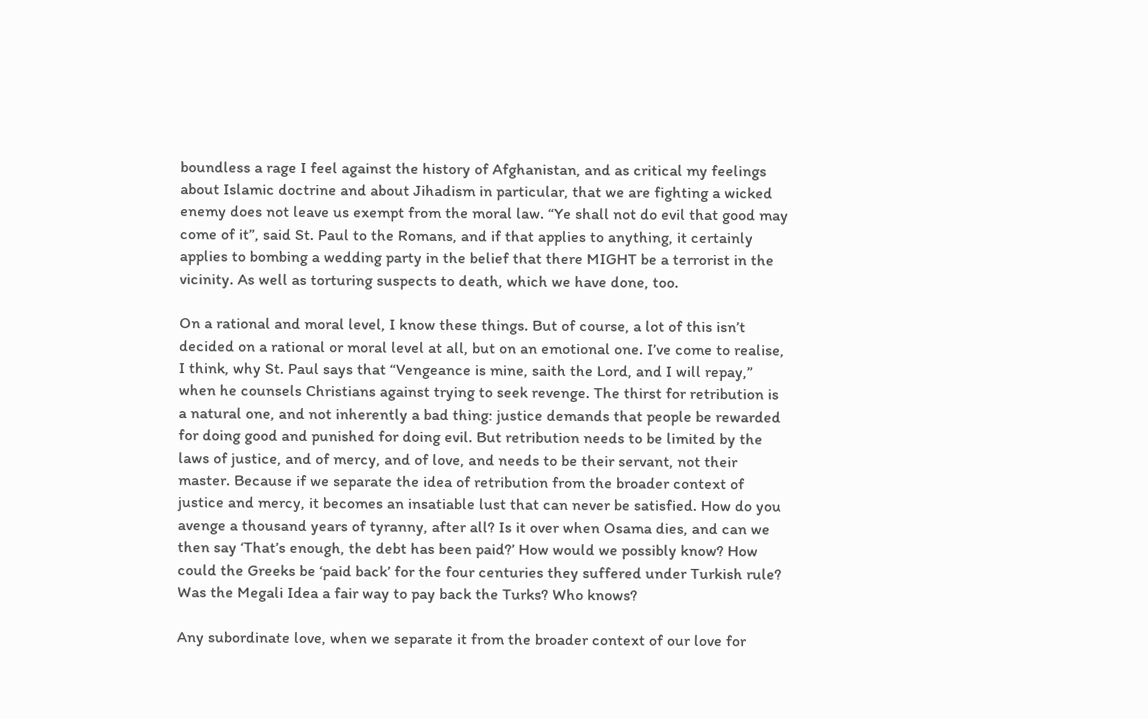boundless a rage I feel against the history of Afghanistan, and as critical my feelings about Islamic doctrine and about Jihadism in particular, that we are fighting a wicked enemy does not leave us exempt from the moral law. “Ye shall not do evil that good may come of it”, said St. Paul to the Romans, and if that applies to anything, it certainly applies to bombing a wedding party in the belief that there MIGHT be a terrorist in the vicinity. As well as torturing suspects to death, which we have done, too.

On a rational and moral level, I know these things. But of course, a lot of this isn’t decided on a rational or moral level at all, but on an emotional one. I’ve come to realise, I think, why St. Paul says that “Vengeance is mine, saith the Lord, and I will repay,” when he counsels Christians against trying to seek revenge. The thirst for retribution is a natural one, and not inherently a bad thing: justice demands that people be rewarded for doing good and punished for doing evil. But retribution needs to be limited by the laws of justice, and of mercy, and of love, and needs to be their servant, not their master. Because if we separate the idea of retribution from the broader context of justice and mercy, it becomes an insatiable lust that can never be satisfied. How do you avenge a thousand years of tyranny, after all? Is it over when Osama dies, and can we then say ‘That’s enough, the debt has been paid?’ How would we possibly know? How could the Greeks be ‘paid back’ for the four centuries they suffered under Turkish rule? Was the Megali Idea a fair way to pay back the Turks? Who knows?

Any subordinate love, when we separate it from the broader context of our love for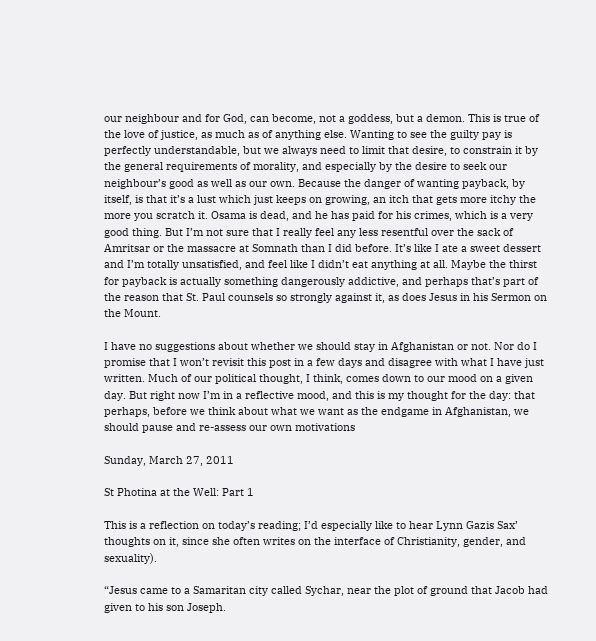our neighbour and for God, can become, not a goddess, but a demon. This is true of the love of justice, as much as of anything else. Wanting to see the guilty pay is perfectly understandable, but we always need to limit that desire, to constrain it by the general requirements of morality, and especially by the desire to seek our neighbour’s good as well as our own. Because the danger of wanting payback, by itself, is that it’s a lust which just keeps on growing, an itch that gets more itchy the more you scratch it. Osama is dead, and he has paid for his crimes, which is a very good thing. But I’m not sure that I really feel any less resentful over the sack of Amritsar or the massacre at Somnath than I did before. It’s like I ate a sweet dessert and I’m totally unsatisfied, and feel like I didn’t eat anything at all. Maybe the thirst for payback is actually something dangerously addictive, and perhaps that’s part of the reason that St. Paul counsels so strongly against it, as does Jesus in his Sermon on the Mount.

I have no suggestions about whether we should stay in Afghanistan or not. Nor do I promise that I won’t revisit this post in a few days and disagree with what I have just written. Much of our political thought, I think, comes down to our mood on a given day. But right now I’m in a reflective mood, and this is my thought for the day: that perhaps, before we think about what we want as the endgame in Afghanistan, we should pause and re-assess our own motivations

Sunday, March 27, 2011

St Photina at the Well: Part 1

This is a reflection on today’s reading; I’d especially like to hear Lynn Gazis Sax’ thoughts on it, since she often writes on the interface of Christianity, gender, and sexuality).

“Jesus came to a Samaritan city called Sychar, near the plot of ground that Jacob had given to his son Joseph.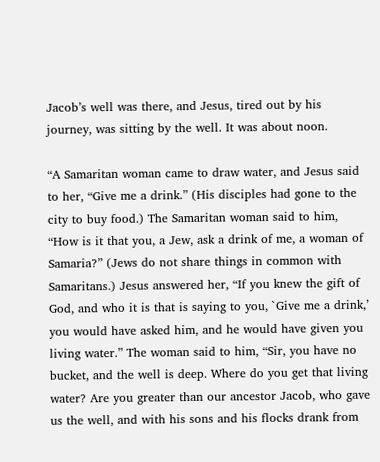Jacob’s well was there, and Jesus, tired out by his journey, was sitting by the well. It was about noon.

“A Samaritan woman came to draw water, and Jesus said to her, “Give me a drink.” (His disciples had gone to the city to buy food.) The Samaritan woman said to him, “How is it that you, a Jew, ask a drink of me, a woman of Samaria?” (Jews do not share things in common with Samaritans.) Jesus answered her, “If you knew the gift of God, and who it is that is saying to you, `Give me a drink,’ you would have asked him, and he would have given you living water.” The woman said to him, “Sir, you have no bucket, and the well is deep. Where do you get that living water? Are you greater than our ancestor Jacob, who gave us the well, and with his sons and his flocks drank from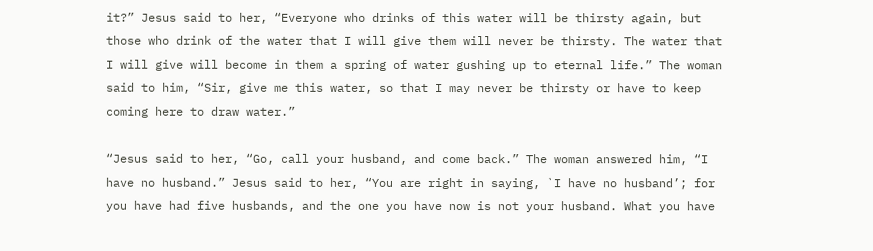it?” Jesus said to her, “Everyone who drinks of this water will be thirsty again, but those who drink of the water that I will give them will never be thirsty. The water that I will give will become in them a spring of water gushing up to eternal life.” The woman said to him, “Sir, give me this water, so that I may never be thirsty or have to keep coming here to draw water.”

“Jesus said to her, “Go, call your husband, and come back.” The woman answered him, “I have no husband.” Jesus said to her, “You are right in saying, `I have no husband’; for you have had five husbands, and the one you have now is not your husband. What you have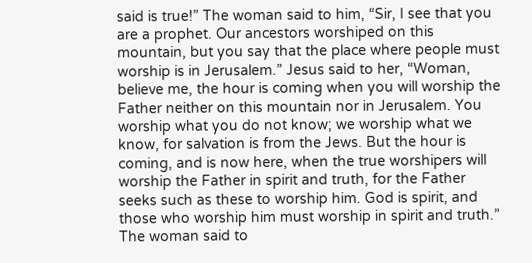said is true!” The woman said to him, “Sir, I see that you are a prophet. Our ancestors worshiped on this mountain, but you say that the place where people must worship is in Jerusalem.” Jesus said to her, “Woman, believe me, the hour is coming when you will worship the Father neither on this mountain nor in Jerusalem. You worship what you do not know; we worship what we know, for salvation is from the Jews. But the hour is coming, and is now here, when the true worshipers will worship the Father in spirit and truth, for the Father seeks such as these to worship him. God is spirit, and those who worship him must worship in spirit and truth.” The woman said to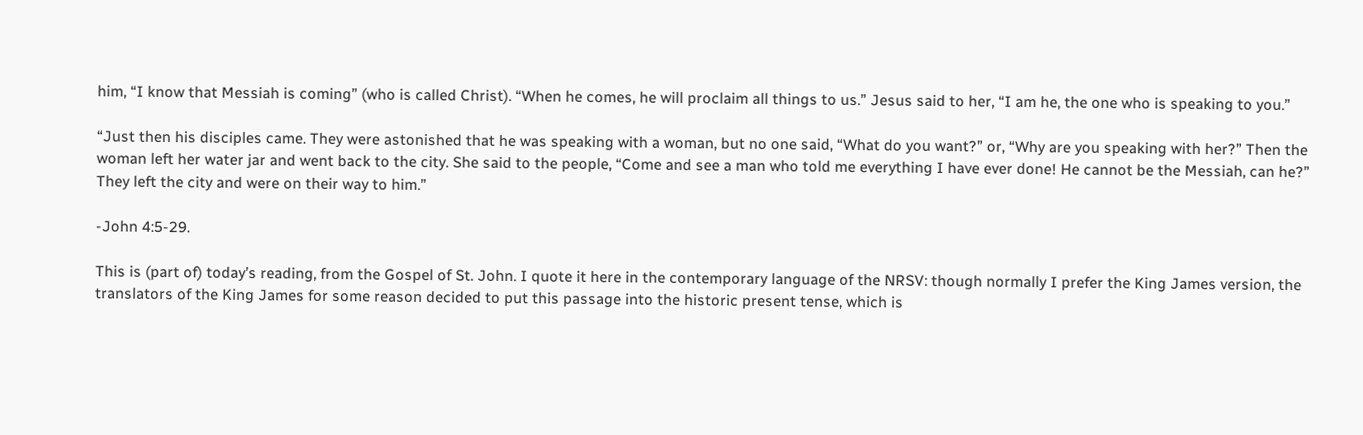him, “I know that Messiah is coming” (who is called Christ). “When he comes, he will proclaim all things to us.” Jesus said to her, “I am he, the one who is speaking to you.”

“Just then his disciples came. They were astonished that he was speaking with a woman, but no one said, “What do you want?” or, “Why are you speaking with her?” Then the woman left her water jar and went back to the city. She said to the people, “Come and see a man who told me everything I have ever done! He cannot be the Messiah, can he?” They left the city and were on their way to him.”

-John 4:5-29.

This is (part of) today’s reading, from the Gospel of St. John. I quote it here in the contemporary language of the NRSV: though normally I prefer the King James version, the translators of the King James for some reason decided to put this passage into the historic present tense, which is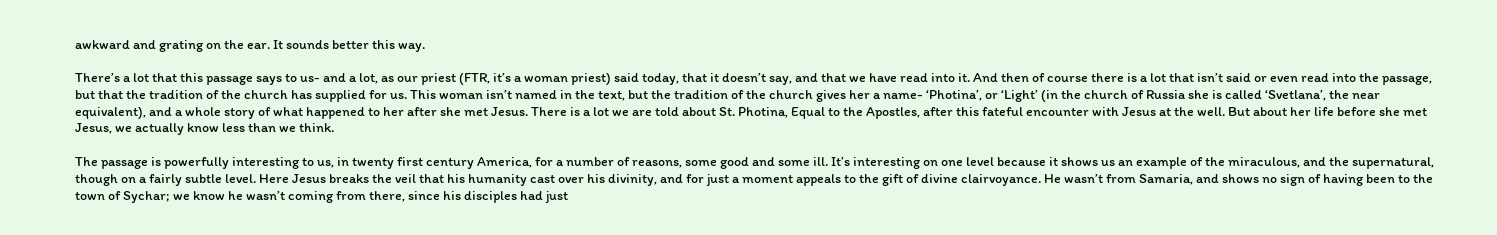awkward and grating on the ear. It sounds better this way.

There’s a lot that this passage says to us- and a lot, as our priest (FTR, it’s a woman priest) said today, that it doesn’t say, and that we have read into it. And then of course there is a lot that isn’t said or even read into the passage, but that the tradition of the church has supplied for us. This woman isn’t named in the text, but the tradition of the church gives her a name- ‘Photina’, or ‘Light’ (in the church of Russia she is called ‘Svetlana’, the near equivalent), and a whole story of what happened to her after she met Jesus. There is a lot we are told about St. Photina, Equal to the Apostles, after this fateful encounter with Jesus at the well. But about her life before she met Jesus, we actually know less than we think.

The passage is powerfully interesting to us, in twenty first century America, for a number of reasons, some good and some ill. It’s interesting on one level because it shows us an example of the miraculous, and the supernatural, though on a fairly subtle level. Here Jesus breaks the veil that his humanity cast over his divinity, and for just a moment appeals to the gift of divine clairvoyance. He wasn’t from Samaria, and shows no sign of having been to the town of Sychar; we know he wasn’t coming from there, since his disciples had just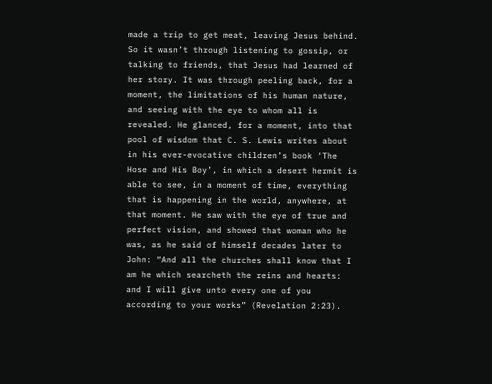made a trip to get meat, leaving Jesus behind. So it wasn’t through listening to gossip, or talking to friends, that Jesus had learned of her story. It was through peeling back, for a moment, the limitations of his human nature, and seeing with the eye to whom all is revealed. He glanced, for a moment, into that pool of wisdom that C. S. Lewis writes about in his ever-evocative children’s book ‘The Hose and His Boy’, in which a desert hermit is able to see, in a moment of time, everything that is happening in the world, anywhere, at that moment. He saw with the eye of true and perfect vision, and showed that woman who he was, as he said of himself decades later to John: “And all the churches shall know that I am he which searcheth the reins and hearts: and I will give unto every one of you according to your works” (Revelation 2:23).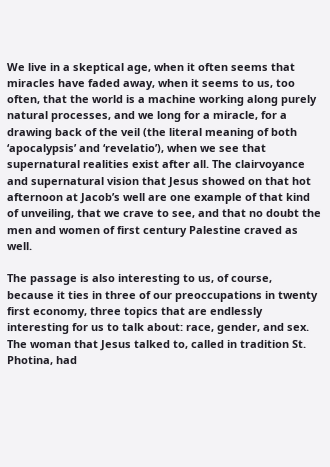We live in a skeptical age, when it often seems that miracles have faded away, when it seems to us, too often, that the world is a machine working along purely natural processes, and we long for a miracle, for a drawing back of the veil (the literal meaning of both ‘apocalypsis’ and ‘revelatio’), when we see that supernatural realities exist after all. The clairvoyance and supernatural vision that Jesus showed on that hot afternoon at Jacob’s well are one example of that kind of unveiling, that we crave to see, and that no doubt the men and women of first century Palestine craved as well.

The passage is also interesting to us, of course, because it ties in three of our preoccupations in twenty first economy, three topics that are endlessly interesting for us to talk about: race, gender, and sex. The woman that Jesus talked to, called in tradition St. Photina, had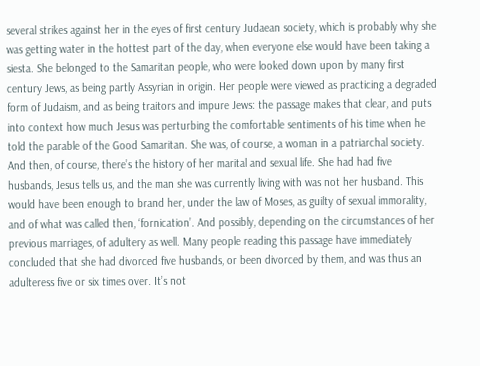several strikes against her in the eyes of first century Judaean society, which is probably why she was getting water in the hottest part of the day, when everyone else would have been taking a siesta. She belonged to the Samaritan people, who were looked down upon by many first century Jews, as being partly Assyrian in origin. Her people were viewed as practicing a degraded form of Judaism, and as being traitors and impure Jews: the passage makes that clear, and puts into context how much Jesus was perturbing the comfortable sentiments of his time when he told the parable of the Good Samaritan. She was, of course, a woman in a patriarchal society. And then, of course, there’s the history of her marital and sexual life. She had had five husbands, Jesus tells us, and the man she was currently living with was not her husband. This would have been enough to brand her, under the law of Moses, as guilty of sexual immorality, and of what was called then, ‘fornication’. And possibly, depending on the circumstances of her previous marriages, of adultery as well. Many people reading this passage have immediately concluded that she had divorced five husbands, or been divorced by them, and was thus an adulteress five or six times over. It’s not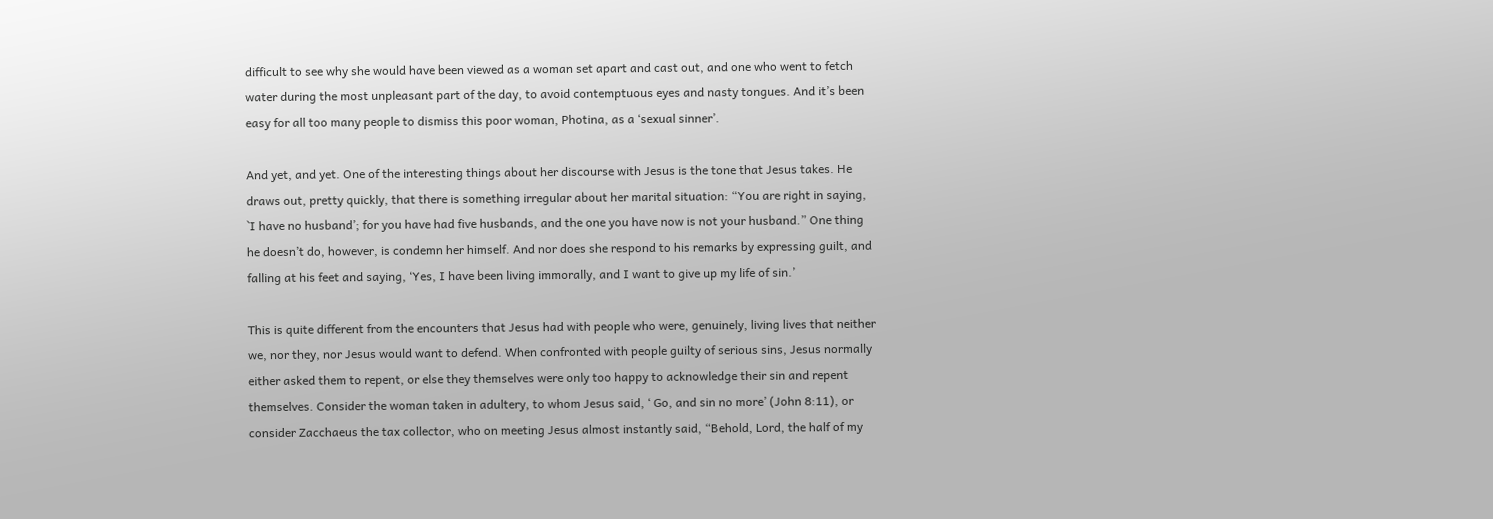difficult to see why she would have been viewed as a woman set apart and cast out, and one who went to fetch water during the most unpleasant part of the day, to avoid contemptuous eyes and nasty tongues. And it’s been easy for all too many people to dismiss this poor woman, Photina, as a ‘sexual sinner’.

And yet, and yet. One of the interesting things about her discourse with Jesus is the tone that Jesus takes. He draws out, pretty quickly, that there is something irregular about her marital situation: “You are right in saying, `I have no husband’; for you have had five husbands, and the one you have now is not your husband.” One thing he doesn’t do, however, is condemn her himself. And nor does she respond to his remarks by expressing guilt, and falling at his feet and saying, ‘Yes, I have been living immorally, and I want to give up my life of sin.’

This is quite different from the encounters that Jesus had with people who were, genuinely, living lives that neither we, nor they, nor Jesus would want to defend. When confronted with people guilty of serious sins, Jesus normally either asked them to repent, or else they themselves were only too happy to acknowledge their sin and repent themselves. Consider the woman taken in adultery, to whom Jesus said, ‘ Go, and sin no more’ (John 8:11), or consider Zacchaeus the tax collector, who on meeting Jesus almost instantly said, “Behold, Lord, the half of my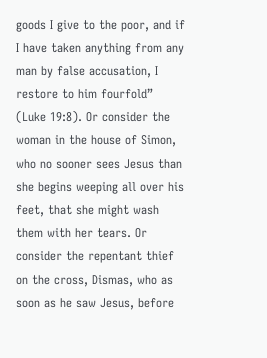goods I give to the poor, and if I have taken anything from any man by false accusation, I restore to him fourfold” (Luke 19:8). Or consider the woman in the house of Simon, who no sooner sees Jesus than she begins weeping all over his feet, that she might wash them with her tears. Or consider the repentant thief on the cross, Dismas, who as soon as he saw Jesus, before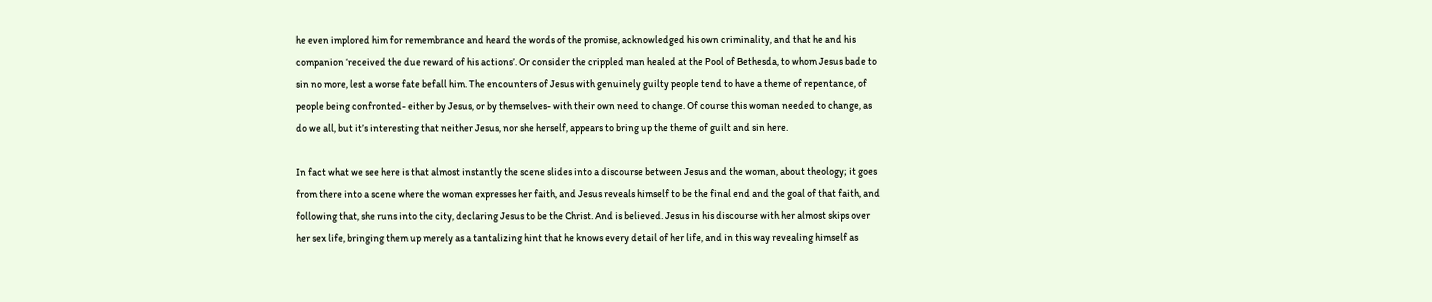he even implored him for remembrance and heard the words of the promise, acknowledged his own criminality, and that he and his companion ‘received the due reward of his actions’. Or consider the crippled man healed at the Pool of Bethesda, to whom Jesus bade to sin no more, lest a worse fate befall him. The encounters of Jesus with genuinely guilty people tend to have a theme of repentance, of people being confronted- either by Jesus, or by themselves- with their own need to change. Of course this woman needed to change, as do we all, but it’s interesting that neither Jesus, nor she herself, appears to bring up the theme of guilt and sin here.

In fact what we see here is that almost instantly the scene slides into a discourse between Jesus and the woman, about theology; it goes from there into a scene where the woman expresses her faith, and Jesus reveals himself to be the final end and the goal of that faith, and following that, she runs into the city, declaring Jesus to be the Christ. And is believed. Jesus in his discourse with her almost skips over her sex life, bringing them up merely as a tantalizing hint that he knows every detail of her life, and in this way revealing himself as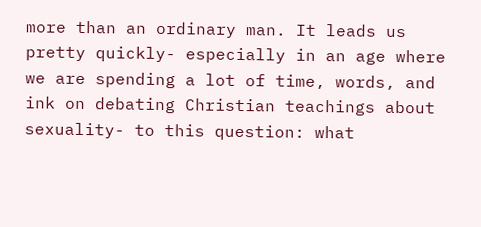more than an ordinary man. It leads us pretty quickly- especially in an age where we are spending a lot of time, words, and ink on debating Christian teachings about sexuality- to this question: what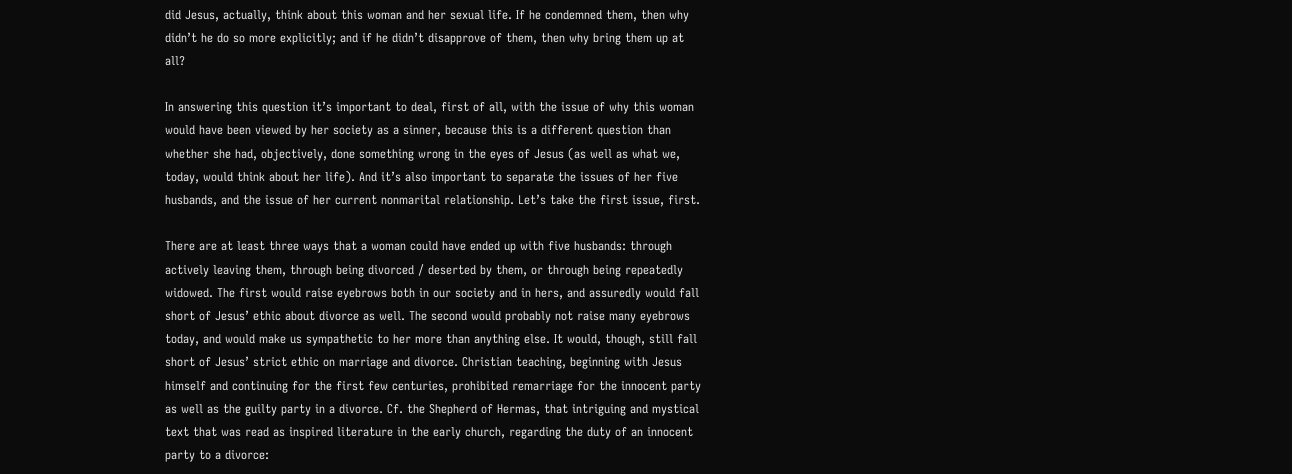did Jesus, actually, think about this woman and her sexual life. If he condemned them, then why didn’t he do so more explicitly; and if he didn’t disapprove of them, then why bring them up at all?

In answering this question it’s important to deal, first of all, with the issue of why this woman would have been viewed by her society as a sinner, because this is a different question than whether she had, objectively, done something wrong in the eyes of Jesus (as well as what we, today, would think about her life). And it’s also important to separate the issues of her five husbands, and the issue of her current nonmarital relationship. Let’s take the first issue, first.

There are at least three ways that a woman could have ended up with five husbands: through actively leaving them, through being divorced / deserted by them, or through being repeatedly widowed. The first would raise eyebrows both in our society and in hers, and assuredly would fall short of Jesus’ ethic about divorce as well. The second would probably not raise many eyebrows today, and would make us sympathetic to her more than anything else. It would, though, still fall short of Jesus’ strict ethic on marriage and divorce. Christian teaching, beginning with Jesus himself and continuing for the first few centuries, prohibited remarriage for the innocent party as well as the guilty party in a divorce. Cf. the Shepherd of Hermas, that intriguing and mystical text that was read as inspired literature in the early church, regarding the duty of an innocent party to a divorce: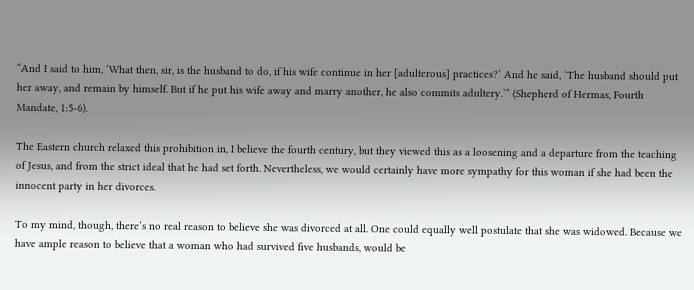“And I said to him, ‘What then, sir, is the husband to do, if his wife continue in her [adulterous] practices?’ And he said, ‘The husband should put her away, and remain by himself. But if he put his wife away and marry another, he also commits adultery.’” (Shepherd of Hermas, Fourth Mandate, 1:5-6).

The Eastern church relaxed this prohibition in, I believe the fourth century, but they viewed this as a loosening and a departure from the teaching of Jesus, and from the strict ideal that he had set forth. Nevertheless, we would certainly have more sympathy for this woman if she had been the innocent party in her divorces.

To my mind, though, there’s no real reason to believe she was divorced at all. One could equally well postulate that she was widowed. Because we have ample reason to believe that a woman who had survived five husbands, would be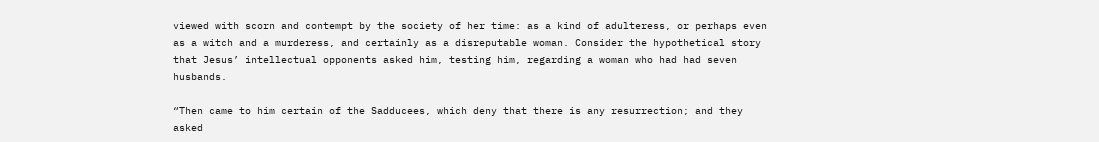viewed with scorn and contempt by the society of her time: as a kind of adulteress, or perhaps even as a witch and a murderess, and certainly as a disreputable woman. Consider the hypothetical story that Jesus’ intellectual opponents asked him, testing him, regarding a woman who had had seven husbands.

“Then came to him certain of the Sadducees, which deny that there is any resurrection; and they asked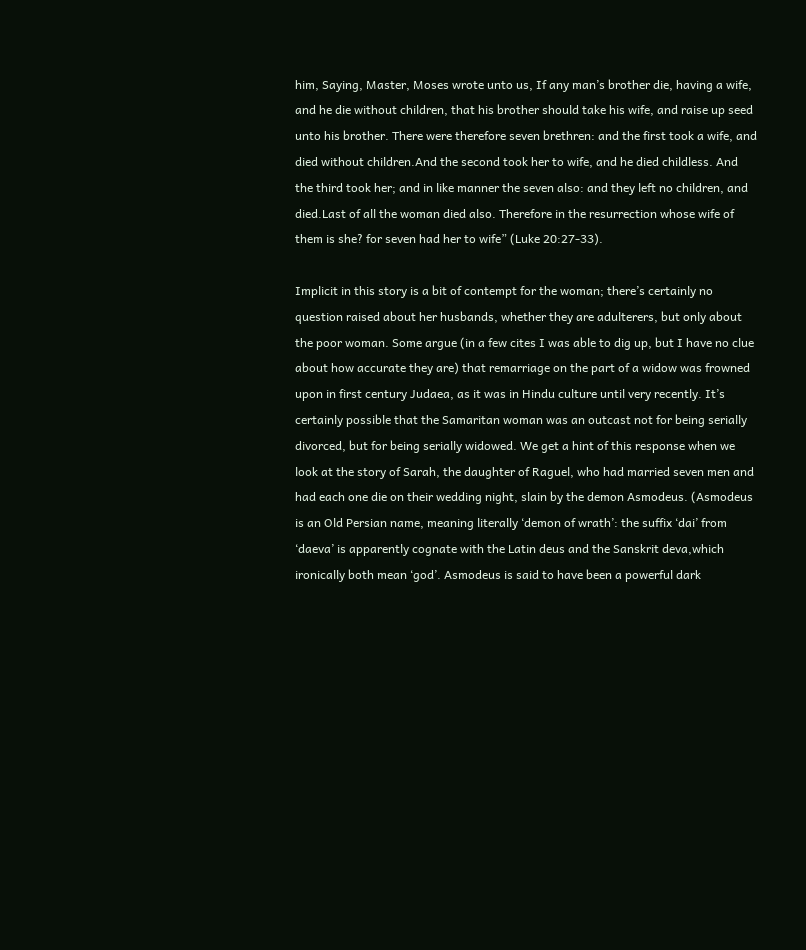him, Saying, Master, Moses wrote unto us, If any man’s brother die, having a wife, and he die without children, that his brother should take his wife, and raise up seed unto his brother. There were therefore seven brethren: and the first took a wife, and died without children.And the second took her to wife, and he died childless. And the third took her; and in like manner the seven also: and they left no children, and died.Last of all the woman died also. Therefore in the resurrection whose wife of them is she? for seven had her to wife” (Luke 20:27-33).

Implicit in this story is a bit of contempt for the woman; there’s certainly no question raised about her husbands, whether they are adulterers, but only about the poor woman. Some argue (in a few cites I was able to dig up, but I have no clue about how accurate they are) that remarriage on the part of a widow was frowned upon in first century Judaea, as it was in Hindu culture until very recently. It’s certainly possible that the Samaritan woman was an outcast not for being serially divorced, but for being serially widowed. We get a hint of this response when we look at the story of Sarah, the daughter of Raguel, who had married seven men and had each one die on their wedding night, slain by the demon Asmodeus. (Asmodeus is an Old Persian name, meaning literally ‘demon of wrath’: the suffix ‘dai’ from ‘daeva’ is apparently cognate with the Latin deus and the Sanskrit deva,which ironically both mean ‘god’. Asmodeus is said to have been a powerful dark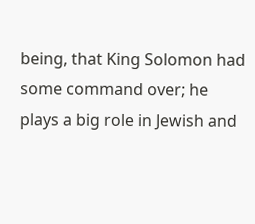being, that King Solomon had some command over; he plays a big role in Jewish and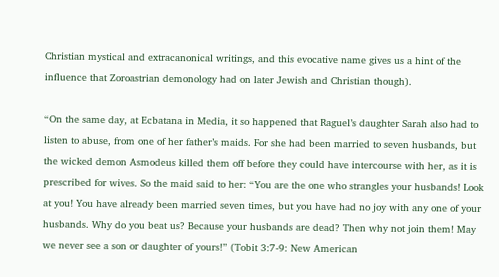Christian mystical and extracanonical writings, and this evocative name gives us a hint of the influence that Zoroastrian demonology had on later Jewish and Christian though).

“On the same day, at Ecbatana in Media, it so happened that Raguel’s daughter Sarah also had to listen to abuse, from one of her father’s maids. For she had been married to seven husbands, but the wicked demon Asmodeus killed them off before they could have intercourse with her, as it is prescribed for wives. So the maid said to her: “You are the one who strangles your husbands! Look at you! You have already been married seven times, but you have had no joy with any one of your husbands. Why do you beat us? Because your husbands are dead? Then why not join them! May we never see a son or daughter of yours!” (Tobit 3:7-9: New American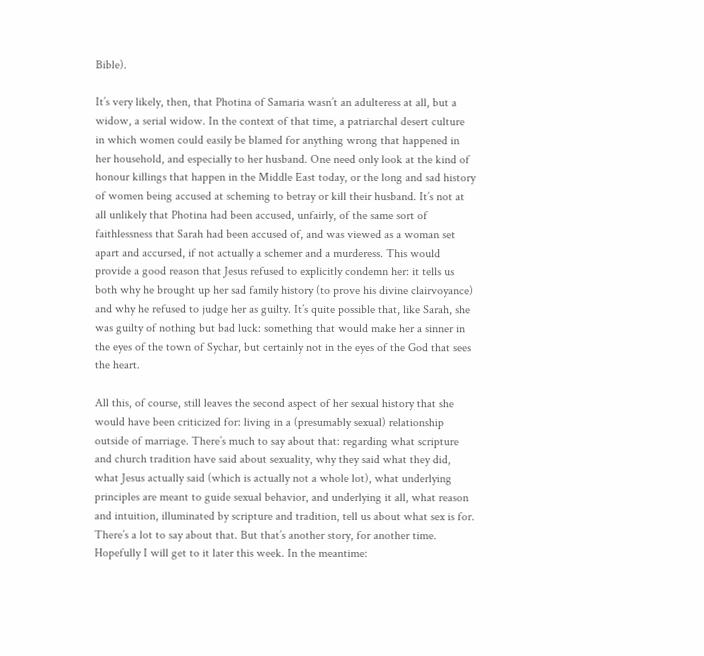Bible).

It’s very likely, then, that Photina of Samaria wasn’t an adulteress at all, but a widow, a serial widow. In the context of that time, a patriarchal desert culture in which women could easily be blamed for anything wrong that happened in her household, and especially to her husband. One need only look at the kind of honour killings that happen in the Middle East today, or the long and sad history of women being accused at scheming to betray or kill their husband. It’s not at all unlikely that Photina had been accused, unfairly, of the same sort of faithlessness that Sarah had been accused of, and was viewed as a woman set apart and accursed, if not actually a schemer and a murderess. This would provide a good reason that Jesus refused to explicitly condemn her: it tells us both why he brought up her sad family history (to prove his divine clairvoyance) and why he refused to judge her as guilty. It’s quite possible that, like Sarah, she was guilty of nothing but bad luck: something that would make her a sinner in the eyes of the town of Sychar, but certainly not in the eyes of the God that sees the heart.

All this, of course, still leaves the second aspect of her sexual history that she would have been criticized for: living in a (presumably sexual) relationship outside of marriage. There’s much to say about that: regarding what scripture and church tradition have said about sexuality, why they said what they did, what Jesus actually said (which is actually not a whole lot), what underlying principles are meant to guide sexual behavior, and underlying it all, what reason and intuition, illuminated by scripture and tradition, tell us about what sex is for. There’s a lot to say about that. But that’s another story, for another time. Hopefully I will get to it later this week. In the meantime: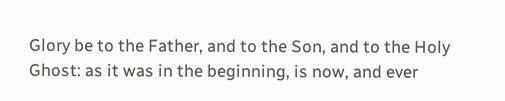Glory be to the Father, and to the Son, and to the Holy Ghost: as it was in the beginning, is now, and ever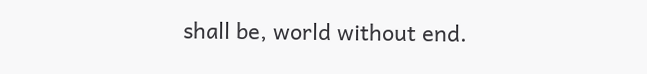shall be, world without end.